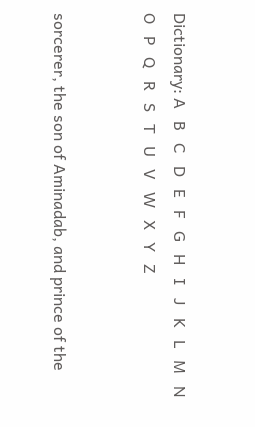Dictionary: A   B   C   D   E   F   G   H   I   J   K   L   M   N   O   P   Q   R   S   T   U   V   W   X   Y   Z


sorcerer, the son of Aminadab, and prince of the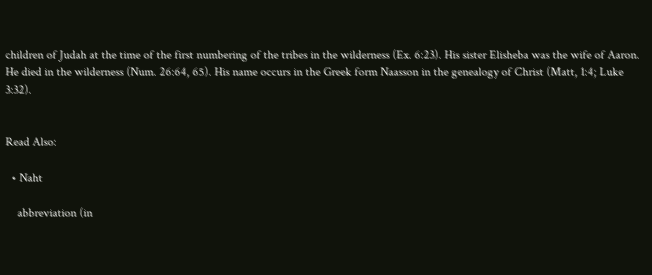children of Judah at the time of the first numbering of the tribes in the wilderness (Ex. 6:23). His sister Elisheba was the wife of Aaron. He died in the wilderness (Num. 26:64, 65). His name occurs in the Greek form Naasson in the genealogy of Christ (Matt, 1:4; Luke 3:32).


Read Also:

  • Naht

    abbreviation (in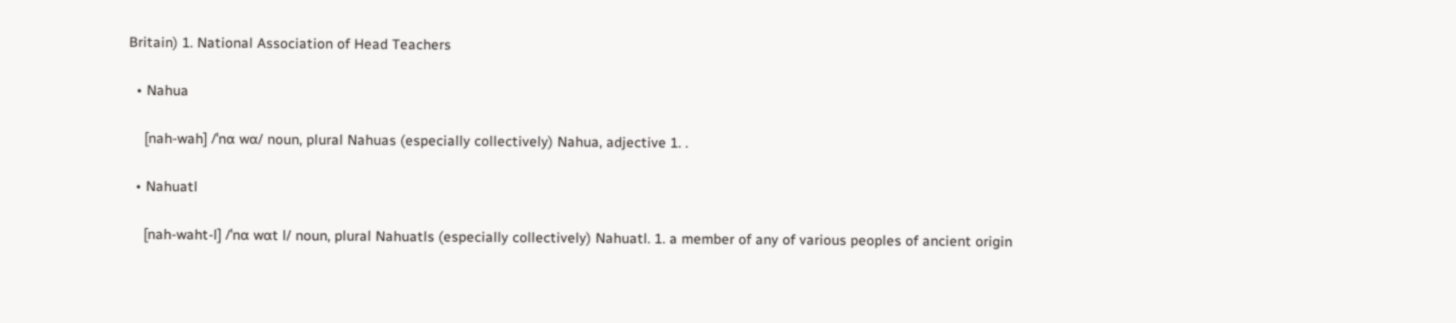Britain) 1. National Association of Head Teachers

  • Nahua

    [nah-wah] /ˈnɑ wɑ/ noun, plural Nahuas (especially collectively) Nahua, adjective 1. .

  • Nahuatl

    [nah-waht-l] /ˈnɑ wɑt l/ noun, plural Nahuatls (especially collectively) Nahuatl. 1. a member of any of various peoples of ancient origin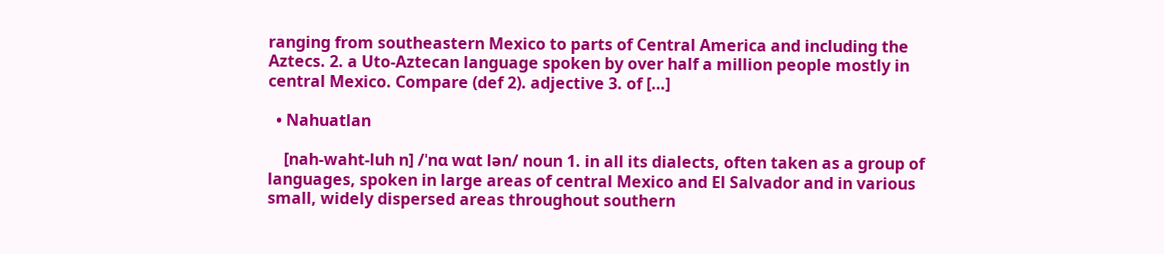ranging from southeastern Mexico to parts of Central America and including the Aztecs. 2. a Uto-Aztecan language spoken by over half a million people mostly in central Mexico. Compare (def 2). adjective 3. of […]

  • Nahuatlan

    [nah-waht-luh n] /ˈnɑ wɑt lən/ noun 1. in all its dialects, often taken as a group of languages, spoken in large areas of central Mexico and El Salvador and in various small, widely dispersed areas throughout southern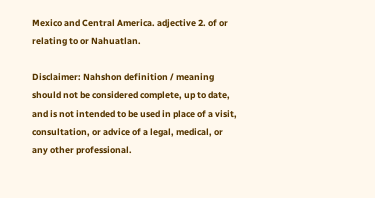Mexico and Central America. adjective 2. of or relating to or Nahuatlan.

Disclaimer: Nahshon definition / meaning should not be considered complete, up to date, and is not intended to be used in place of a visit, consultation, or advice of a legal, medical, or any other professional.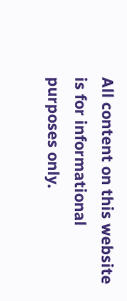All content on this website is for informational purposes only.